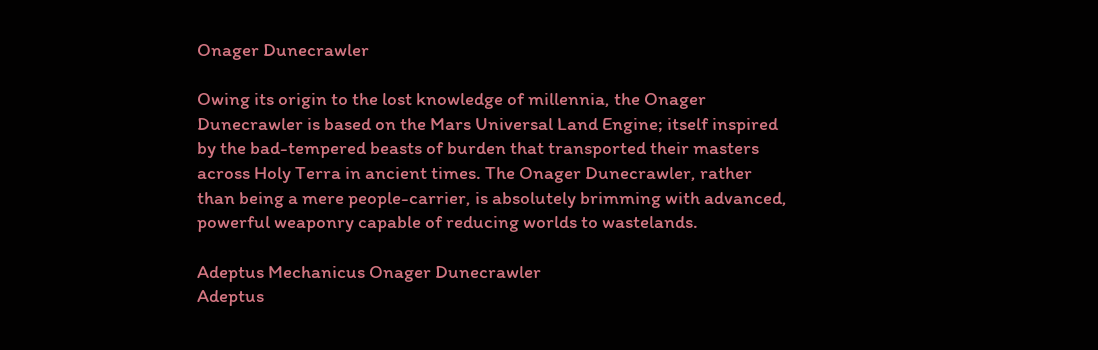Onager Dunecrawler

Owing its origin to the lost knowledge of millennia, the Onager Dunecrawler is based on the Mars Universal Land Engine; itself inspired by the bad-tempered beasts of burden that transported their masters across Holy Terra in ancient times. The Onager Dunecrawler, rather than being a mere people-carrier, is absolutely brimming with advanced, powerful weaponry capable of reducing worlds to wastelands.

Adeptus Mechanicus Onager Dunecrawler
Adeptus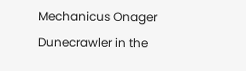Mechanicus Onager Dunecrawler in the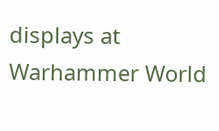displays at Warhammer World